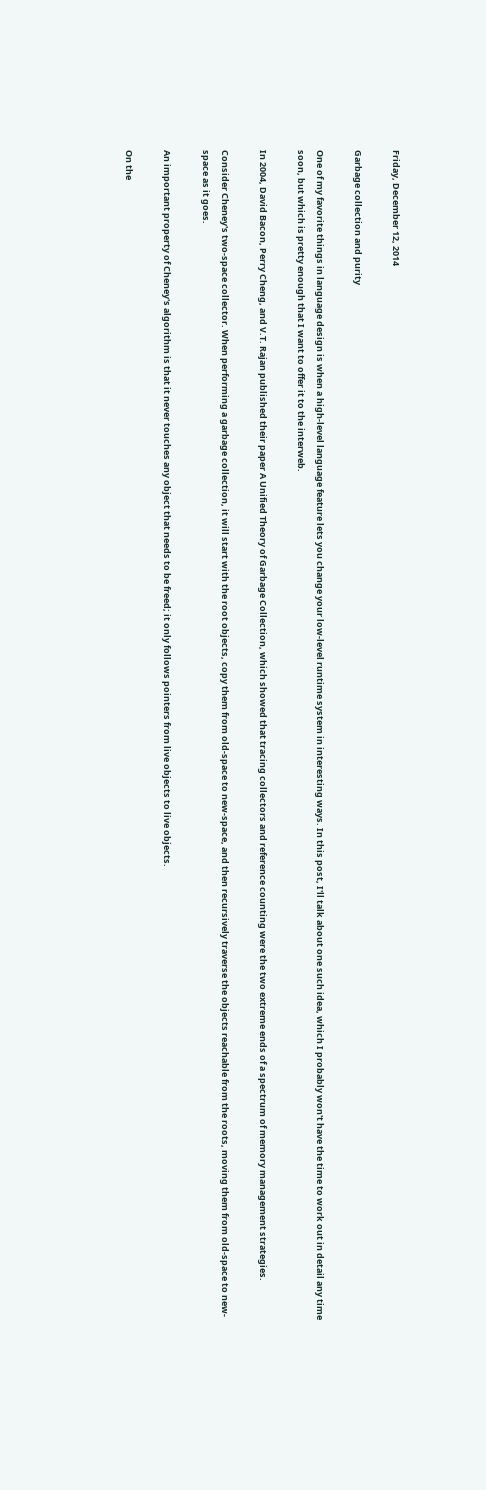Friday, December 12, 2014

Garbage collection and purity

One of my favorite things in language design is when a high-level language feature lets you change your low-level runtime system in interesting ways. In this post, I'll talk about one such idea, which I probably won't have the time to work out in detail any time soon, but which is pretty enough that I want to offer it to the interweb.

In 2004, David Bacon, Perry Cheng, and V.T. Rajan published their paper A Unified Theory of Garbage Collection, which showed that tracing collectors and reference counting were the two extreme ends of a spectrum of memory management strategies.

Consider Cheney's two-space collector. When performing a garbage collection, it will start with the root objects, copy them from old-space to new-space, and then recursively traverse the objects reachable from the roots, moving them from old-space to new-space as it goes.

An important property of Cheney's algorithm is that it never touches any object that needs to be freed; it only follows pointers from live objects to live objects.

On the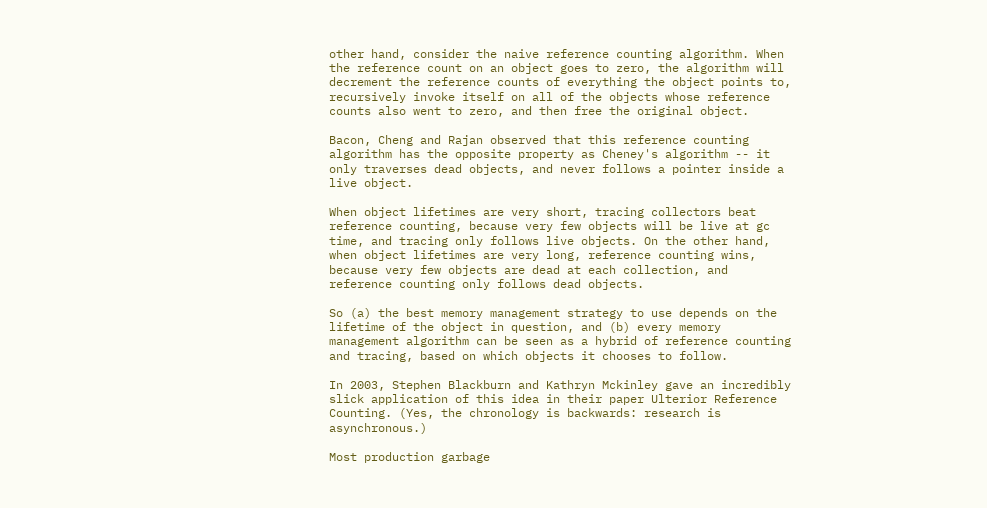other hand, consider the naive reference counting algorithm. When the reference count on an object goes to zero, the algorithm will decrement the reference counts of everything the object points to, recursively invoke itself on all of the objects whose reference counts also went to zero, and then free the original object.

Bacon, Cheng and Rajan observed that this reference counting algorithm has the opposite property as Cheney's algorithm -- it only traverses dead objects, and never follows a pointer inside a live object.

When object lifetimes are very short, tracing collectors beat reference counting, because very few objects will be live at gc time, and tracing only follows live objects. On the other hand, when object lifetimes are very long, reference counting wins, because very few objects are dead at each collection, and reference counting only follows dead objects.

So (a) the best memory management strategy to use depends on the lifetime of the object in question, and (b) every memory management algorithm can be seen as a hybrid of reference counting and tracing, based on which objects it chooses to follow.

In 2003, Stephen Blackburn and Kathryn Mckinley gave an incredibly slick application of this idea in their paper Ulterior Reference Counting. (Yes, the chronology is backwards: research is asynchronous.)

Most production garbage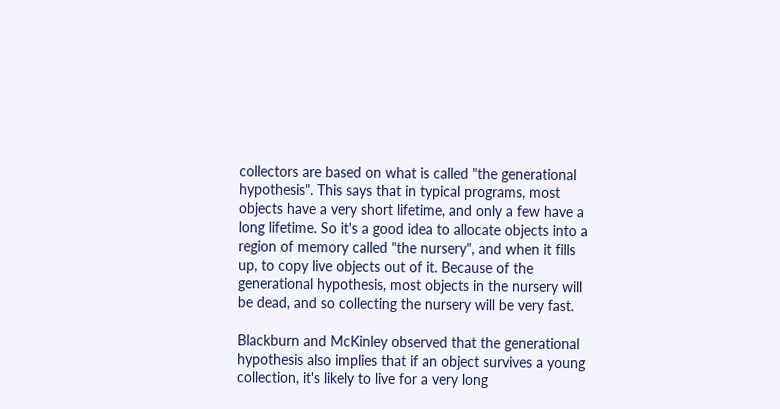collectors are based on what is called "the generational hypothesis". This says that in typical programs, most objects have a very short lifetime, and only a few have a long lifetime. So it's a good idea to allocate objects into a region of memory called "the nursery", and when it fills up, to copy live objects out of it. Because of the generational hypothesis, most objects in the nursery will be dead, and so collecting the nursery will be very fast.

Blackburn and McKinley observed that the generational hypothesis also implies that if an object survives a young collection, it's likely to live for a very long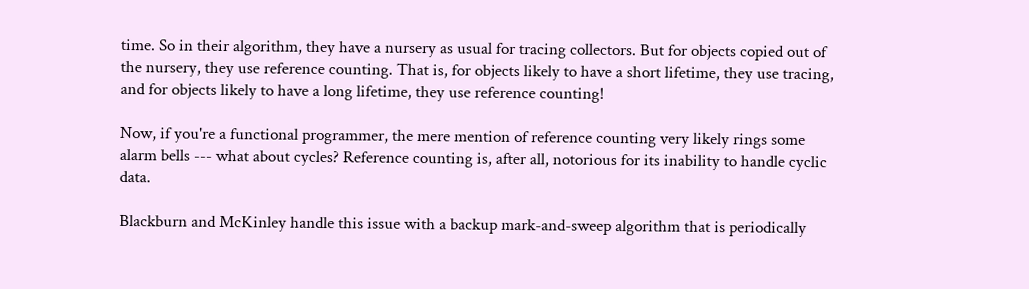time. So in their algorithm, they have a nursery as usual for tracing collectors. But for objects copied out of the nursery, they use reference counting. That is, for objects likely to have a short lifetime, they use tracing, and for objects likely to have a long lifetime, they use reference counting!

Now, if you're a functional programmer, the mere mention of reference counting very likely rings some alarm bells --- what about cycles? Reference counting is, after all, notorious for its inability to handle cyclic data.

Blackburn and McKinley handle this issue with a backup mark-and-sweep algorithm that is periodically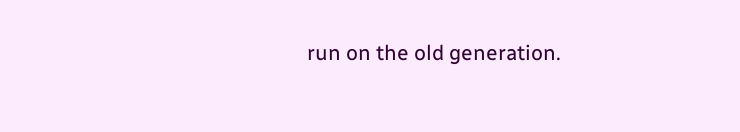run on the old generation.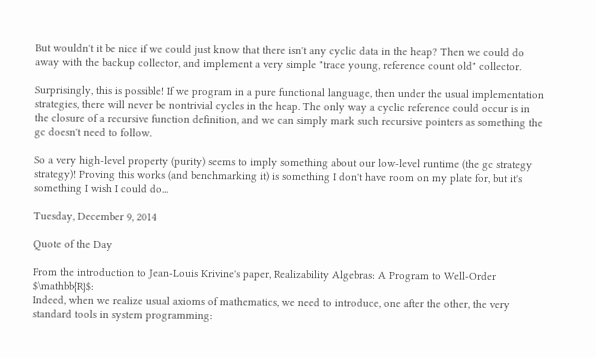But wouldn't it be nice if we could just know that there isn't any cyclic data in the heap? Then we could do away with the backup collector, and implement a very simple "trace young, reference count old" collector.

Surprisingly, this is possible! If we program in a pure functional language, then under the usual implementation strategies, there will never be nontrivial cycles in the heap. The only way a cyclic reference could occur is in the closure of a recursive function definition, and we can simply mark such recursive pointers as something the gc doesn't need to follow.

So a very high-level property (purity) seems to imply something about our low-level runtime (the gc strategy strategy)! Proving this works (and benchmarking it) is something I don't have room on my plate for, but it's something I wish I could do...

Tuesday, December 9, 2014

Quote of the Day

From the introduction to Jean-Louis Krivine's paper, Realizability Algebras: A Program to Well-Order $\mathbb{R}$:
Indeed, when we realize usual axioms of mathematics, we need to introduce, one after the other, the very standard tools in system programming: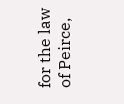for the law of Peirce,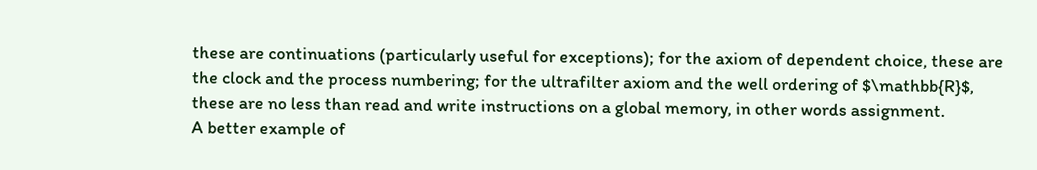these are continuations (particularly useful for exceptions); for the axiom of dependent choice, these are the clock and the process numbering; for the ultrafilter axiom and the well ordering of $\mathbb{R}$, these are no less than read and write instructions on a global memory, in other words assignment.
A better example of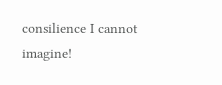consilience I cannot imagine!